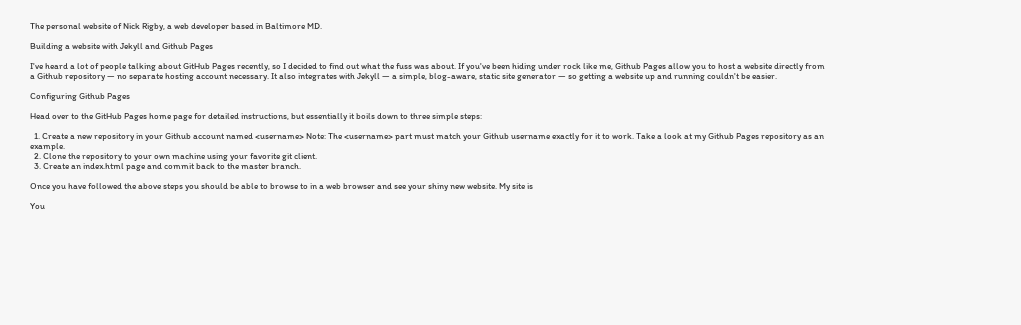The personal website of Nick Rigby, a web developer based in Baltimore MD.

Building a website with Jekyll and Github Pages

I've heard a lot of people talking about GitHub Pages recently, so I decided to find out what the fuss was about. If you've been hiding under rock like me, Github Pages allow you to host a website directly from a Github repository — no separate hosting account necessary. It also integrates with Jekyll — a simple, blog-aware, static site generator — so getting a website up and running couldn't be easier.

Configuring Github Pages

Head over to the GitHub Pages home page for detailed instructions, but essentially it boils down to three simple steps:

  1. Create a new repository in your Github account named <username> Note: The <username> part must match your Github username exactly for it to work. Take a look at my Github Pages repository as an example.
  2. Clone the repository to your own machine using your favorite git client.
  3. Create an index.html page and commit back to the master branch.

Once you have followed the above steps you should be able to browse to in a web browser and see your shiny new website. My site is

You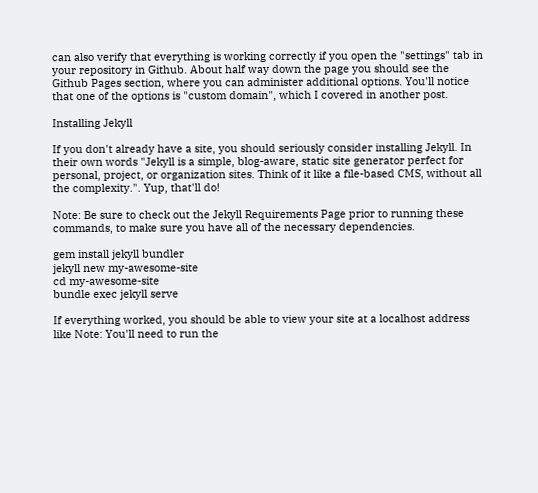can also verify that everything is working correctly if you open the "settings" tab in your repository in Github. About half way down the page you should see the Github Pages section, where you can administer additional options. You'll notice that one of the options is "custom domain", which I covered in another post.

Installing Jekyll

If you don't already have a site, you should seriously consider installing Jekyll. In their own words "Jekyll is a simple, blog-aware, static site generator perfect for personal, project, or organization sites. Think of it like a file-based CMS, without all the complexity.". Yup, that'll do!

Note: Be sure to check out the Jekyll Requirements Page prior to running these commands, to make sure you have all of the necessary dependencies.

gem install jekyll bundler
jekyll new my-awesome-site
cd my-awesome-site
bundle exec jekyll serve

If everything worked, you should be able to view your site at a localhost address like Note: You'll need to run the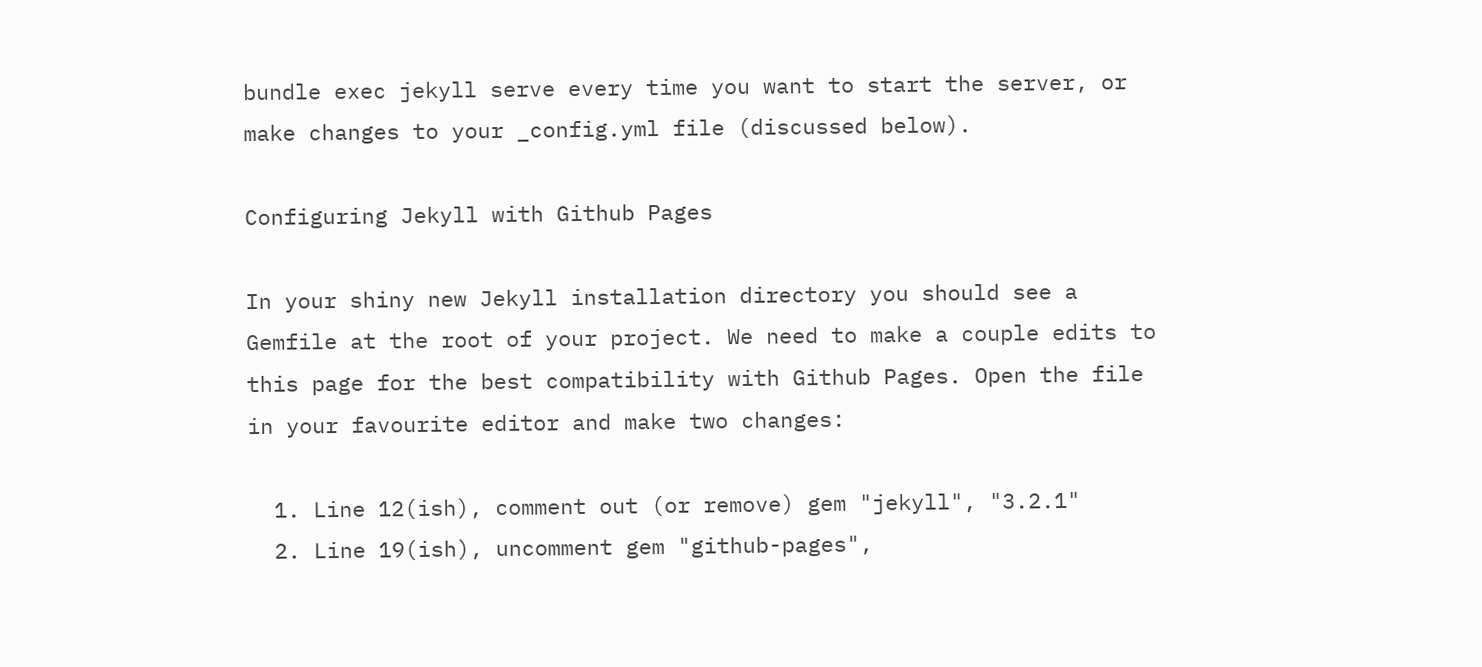bundle exec jekyll serve every time you want to start the server, or make changes to your _config.yml file (discussed below).

Configuring Jekyll with Github Pages

In your shiny new Jekyll installation directory you should see a Gemfile at the root of your project. We need to make a couple edits to this page for the best compatibility with Github Pages. Open the file in your favourite editor and make two changes:

  1. Line 12(ish), comment out (or remove) gem "jekyll", "3.2.1"
  2. Line 19(ish), uncomment gem "github-pages",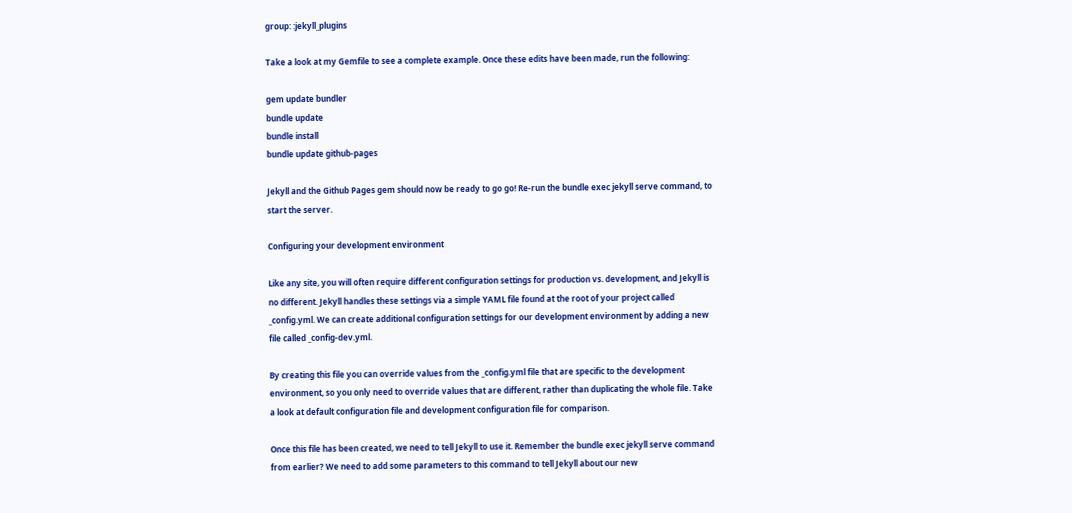group: :jekyll_plugins

Take a look at my Gemfile to see a complete example. Once these edits have been made, run the following:

gem update bundler
bundle update
bundle install
bundle update github-pages

Jekyll and the Github Pages gem should now be ready to go go! Re-run the bundle exec jekyll serve command, to start the server.

Configuring your development environment

Like any site, you will often require different configuration settings for production vs. development, and Jekyll is no different. Jekyll handles these settings via a simple YAML file found at the root of your project called _config.yml. We can create additional configuration settings for our development environment by adding a new file called _config-dev.yml.

By creating this file you can override values from the _config.yml file that are specific to the development environment, so you only need to override values that are different, rather than duplicating the whole file. Take a look at default configuration file and development configuration file for comparison.

Once this file has been created, we need to tell Jekyll to use it. Remember the bundle exec jekyll serve command from earlier? We need to add some parameters to this command to tell Jekyll about our new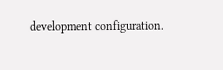development configuration.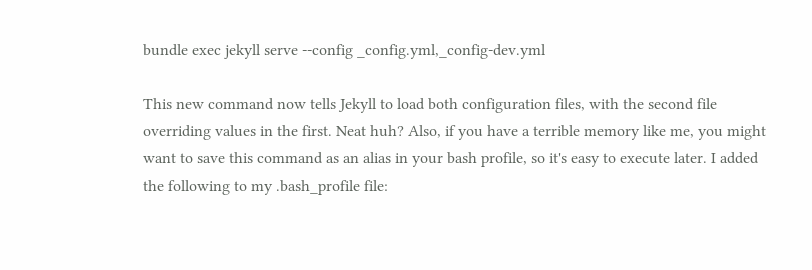bundle exec jekyll serve --config _config.yml,_config-dev.yml

This new command now tells Jekyll to load both configuration files, with the second file overriding values in the first. Neat huh? Also, if you have a terrible memory like me, you might want to save this command as an alias in your bash profile, so it's easy to execute later. I added the following to my .bash_profile file: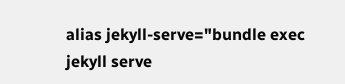alias jekyll-serve="bundle exec jekyll serve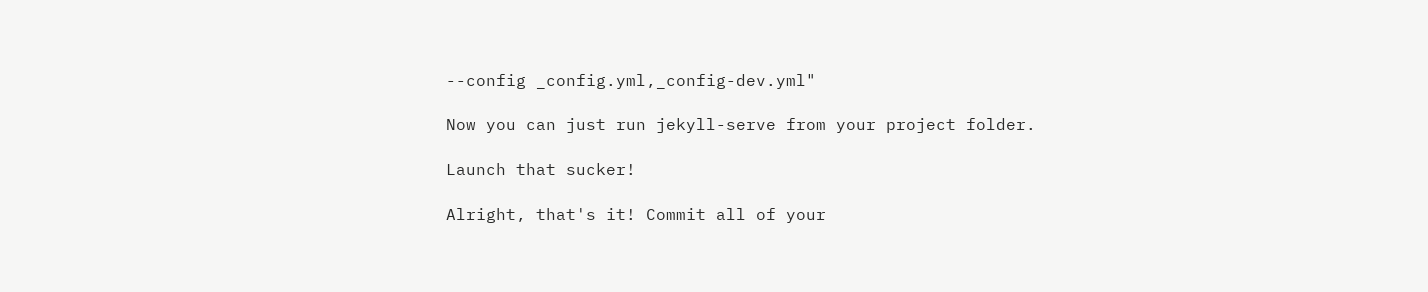--config _config.yml,_config-dev.yml"

Now you can just run jekyll-serve from your project folder.

Launch that sucker!

Alright, that's it! Commit all of your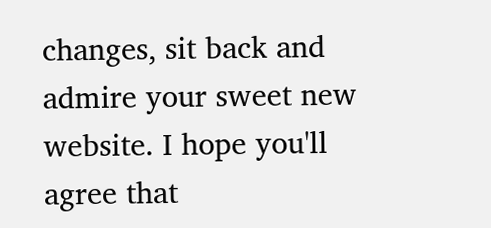changes, sit back and admire your sweet new website. I hope you'll agree that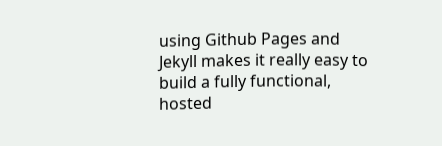using Github Pages and Jekyll makes it really easy to build a fully functional, hosted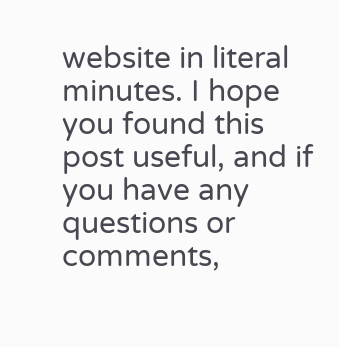website in literal minutes. I hope you found this post useful, and if you have any questions or comments,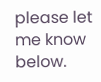please let me know below.